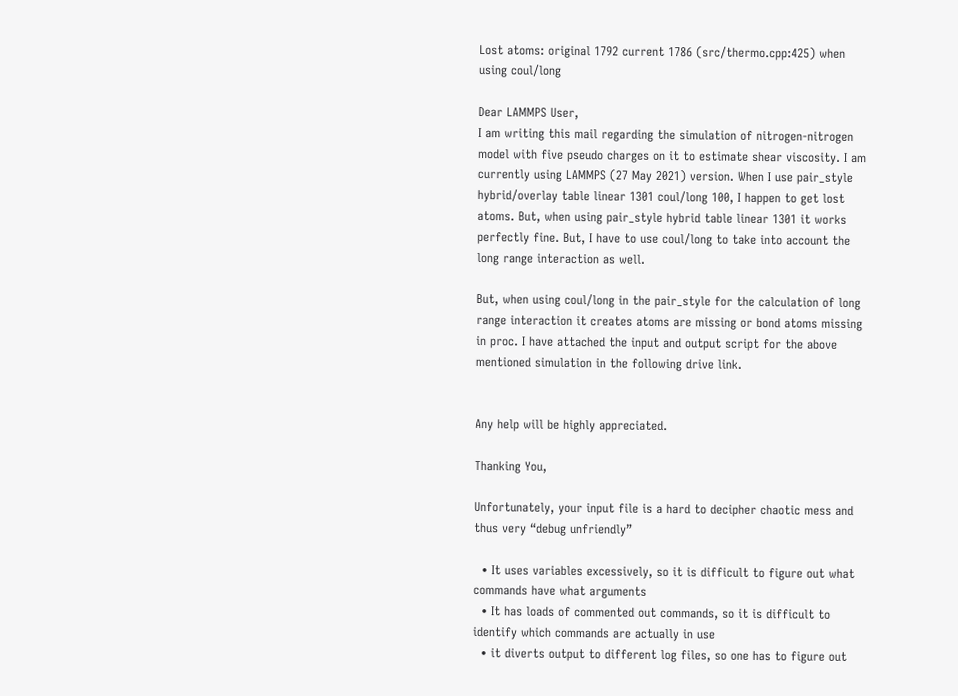Lost atoms: original 1792 current 1786 (src/thermo.cpp:425) when using coul/long

Dear LAMMPS User,
I am writing this mail regarding the simulation of nitrogen-nitrogen model with five pseudo charges on it to estimate shear viscosity. I am currently using LAMMPS (27 May 2021) version. When I use pair_style hybrid/overlay table linear 1301 coul/long 100, I happen to get lost atoms. But, when using pair_style hybrid table linear 1301 it works perfectly fine. But, I have to use coul/long to take into account the long range interaction as well.

But, when using coul/long in the pair_style for the calculation of long range interaction it creates atoms are missing or bond atoms missing in proc. I have attached the input and output script for the above mentioned simulation in the following drive link.


Any help will be highly appreciated.

Thanking You,

Unfortunately, your input file is a hard to decipher chaotic mess and thus very “debug unfriendly”

  • It uses variables excessively, so it is difficult to figure out what commands have what arguments
  • It has loads of commented out commands, so it is difficult to identify which commands are actually in use
  • it diverts output to different log files, so one has to figure out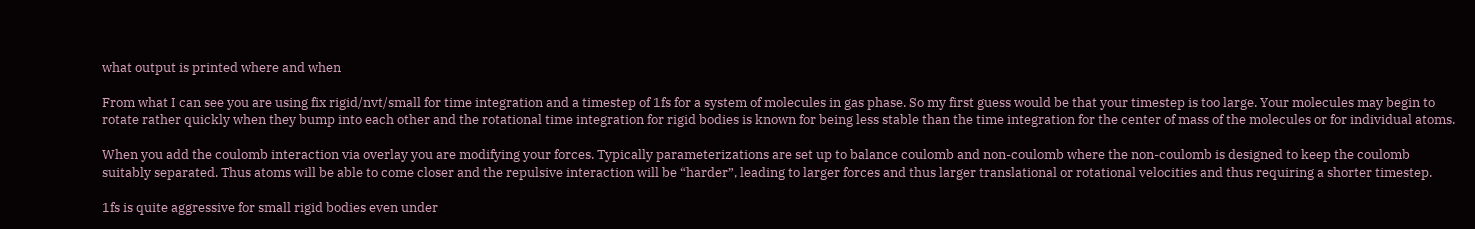what output is printed where and when

From what I can see you are using fix rigid/nvt/small for time integration and a timestep of 1fs for a system of molecules in gas phase. So my first guess would be that your timestep is too large. Your molecules may begin to rotate rather quickly when they bump into each other and the rotational time integration for rigid bodies is known for being less stable than the time integration for the center of mass of the molecules or for individual atoms.

When you add the coulomb interaction via overlay you are modifying your forces. Typically parameterizations are set up to balance coulomb and non-coulomb where the non-coulomb is designed to keep the coulomb suitably separated. Thus atoms will be able to come closer and the repulsive interaction will be “harder”, leading to larger forces and thus larger translational or rotational velocities and thus requiring a shorter timestep.

1fs is quite aggressive for small rigid bodies even under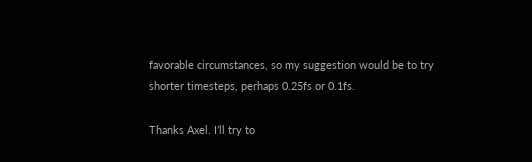favorable circumstances, so my suggestion would be to try shorter timesteps, perhaps 0.25fs or 0.1fs.

Thanks Axel. I’ll try to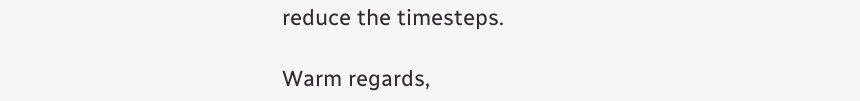reduce the timesteps.

Warm regards,